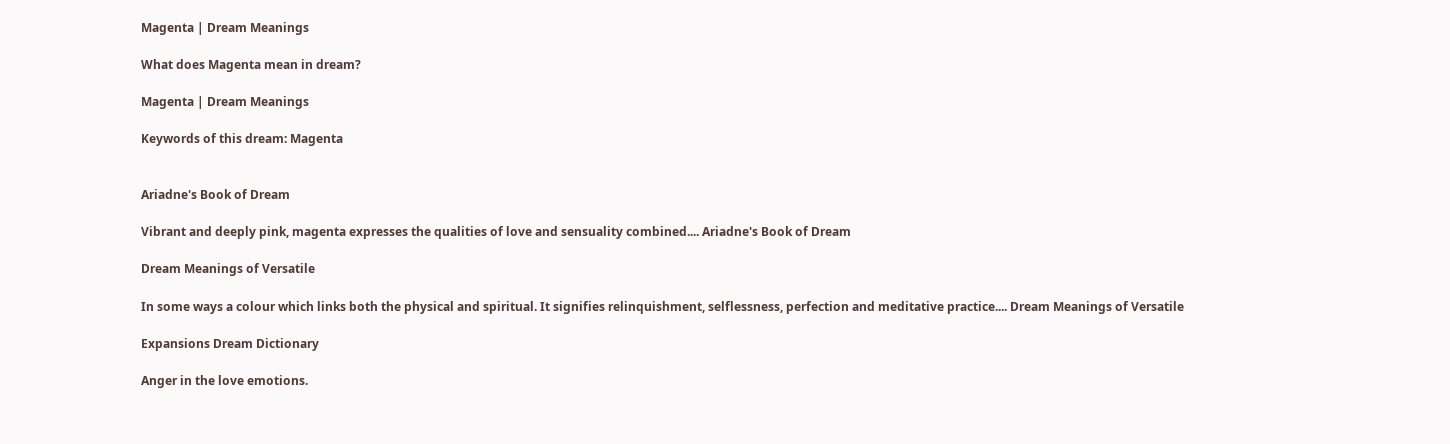Magenta | Dream Meanings

What does Magenta mean in dream?

Magenta | Dream Meanings

Keywords of this dream: Magenta


Ariadne's Book of Dream

Vibrant and deeply pink, magenta expresses the qualities of love and sensuality combined.... Ariadne's Book of Dream

Dream Meanings of Versatile

In some ways a colour which links both the physical and spiritual. It signifies relinquishment, selflessness, perfection and meditative practice.... Dream Meanings of Versatile

Expansions Dream Dictionary

Anger in the love emotions.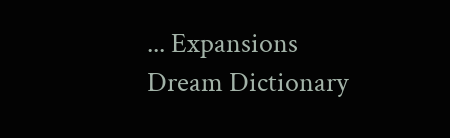... Expansions Dream Dictionary